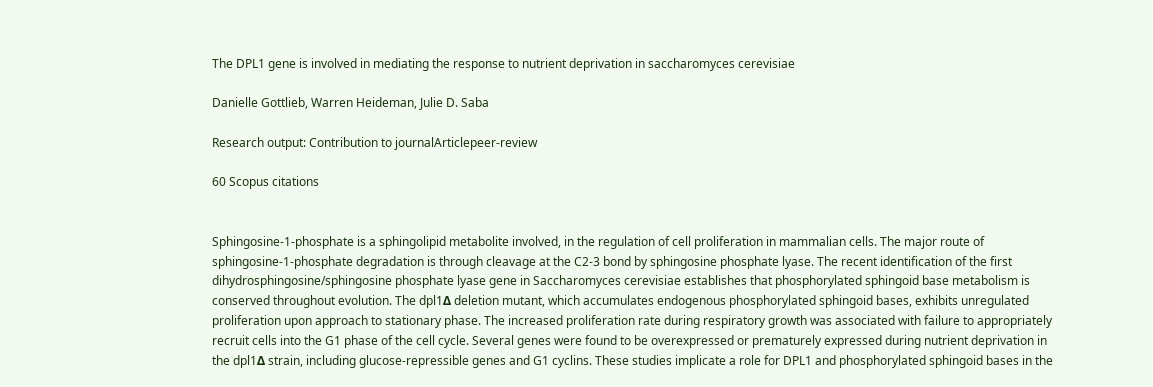The DPL1 gene is involved in mediating the response to nutrient deprivation in saccharomyces cerevisiae

Danielle Gottlieb, Warren Heideman, Julie D. Saba

Research output: Contribution to journalArticlepeer-review

60 Scopus citations


Sphingosine-1-phosphate is a sphingolipid metabolite involved, in the regulation of cell proliferation in mammalian cells. The major route of sphingosine-1-phosphate degradation is through cleavage at the C2-3 bond by sphingosine phosphate lyase. The recent identification of the first dihydrosphingosine/sphingosine phosphate lyase gene in Saccharomyces cerevisiae establishes that phosphorylated sphingoid base metabolism is conserved throughout evolution. The dpl1Δ deletion mutant, which accumulates endogenous phosphorylated sphingoid bases, exhibits unregulated proliferation upon approach to stationary phase. The increased proliferation rate during respiratory growth was associated with failure to appropriately recruit cells into the G1 phase of the cell cycle. Several genes were found to be overexpressed or prematurely expressed during nutrient deprivation in the dpl1Δ strain, including glucose-repressible genes and G1 cyclins. These studies implicate a role for DPL1 and phosphorylated sphingoid bases in the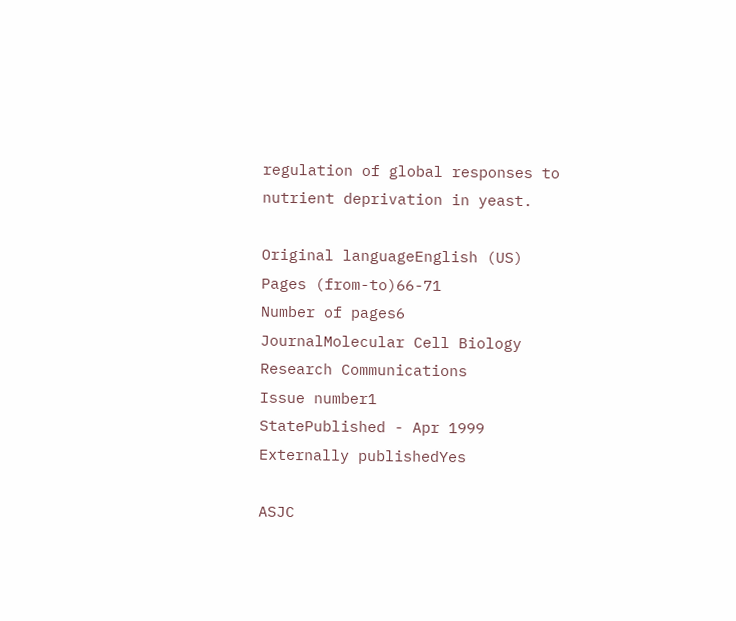regulation of global responses to nutrient deprivation in yeast.

Original languageEnglish (US)
Pages (from-to)66-71
Number of pages6
JournalMolecular Cell Biology Research Communications
Issue number1
StatePublished - Apr 1999
Externally publishedYes

ASJC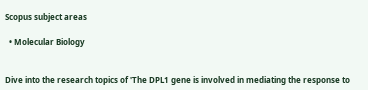Scopus subject areas

  • Molecular Biology


Dive into the research topics of 'The DPL1 gene is involved in mediating the response to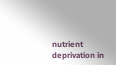nutrient deprivation in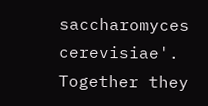saccharomyces cerevisiae'. Together they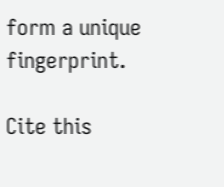form a unique fingerprint.

Cite this